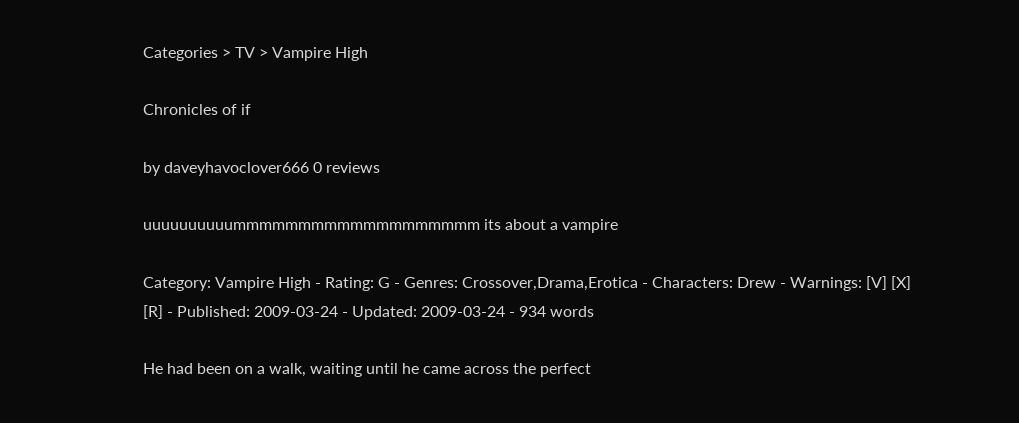Categories > TV > Vampire High

Chronicles of if

by daveyhavoclover666 0 reviews

uuuuuuuuuummmmmmmmmmmmmmmmmmm its about a vampire

Category: Vampire High - Rating: G - Genres: Crossover,Drama,Erotica - Characters: Drew - Warnings: [V] [X] [R] - Published: 2009-03-24 - Updated: 2009-03-24 - 934 words

He had been on a walk, waiting until he came across the perfect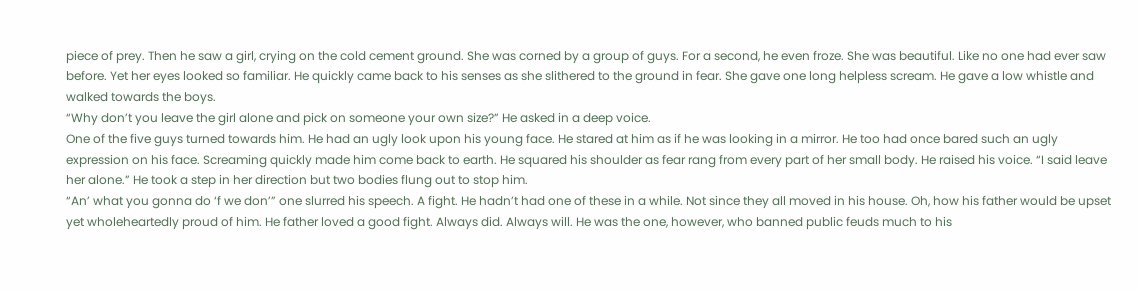piece of prey. Then he saw a girl, crying on the cold cement ground. She was corned by a group of guys. For a second, he even froze. She was beautiful. Like no one had ever saw before. Yet her eyes looked so familiar. He quickly came back to his senses as she slithered to the ground in fear. She gave one long helpless scream. He gave a low whistle and walked towards the boys.
“Why don’t you leave the girl alone and pick on someone your own size?” He asked in a deep voice.
One of the five guys turned towards him. He had an ugly look upon his young face. He stared at him as if he was looking in a mirror. He too had once bared such an ugly expression on his face. Screaming quickly made him come back to earth. He squared his shoulder as fear rang from every part of her small body. He raised his voice. “I said leave her alone.” He took a step in her direction but two bodies flung out to stop him.
“An’ what you gonna do ‘f we don’” one slurred his speech. A fight. He hadn’t had one of these in a while. Not since they all moved in his house. Oh, how his father would be upset yet wholeheartedly proud of him. He father loved a good fight. Always did. Always will. He was the one, however, who banned public feuds much to his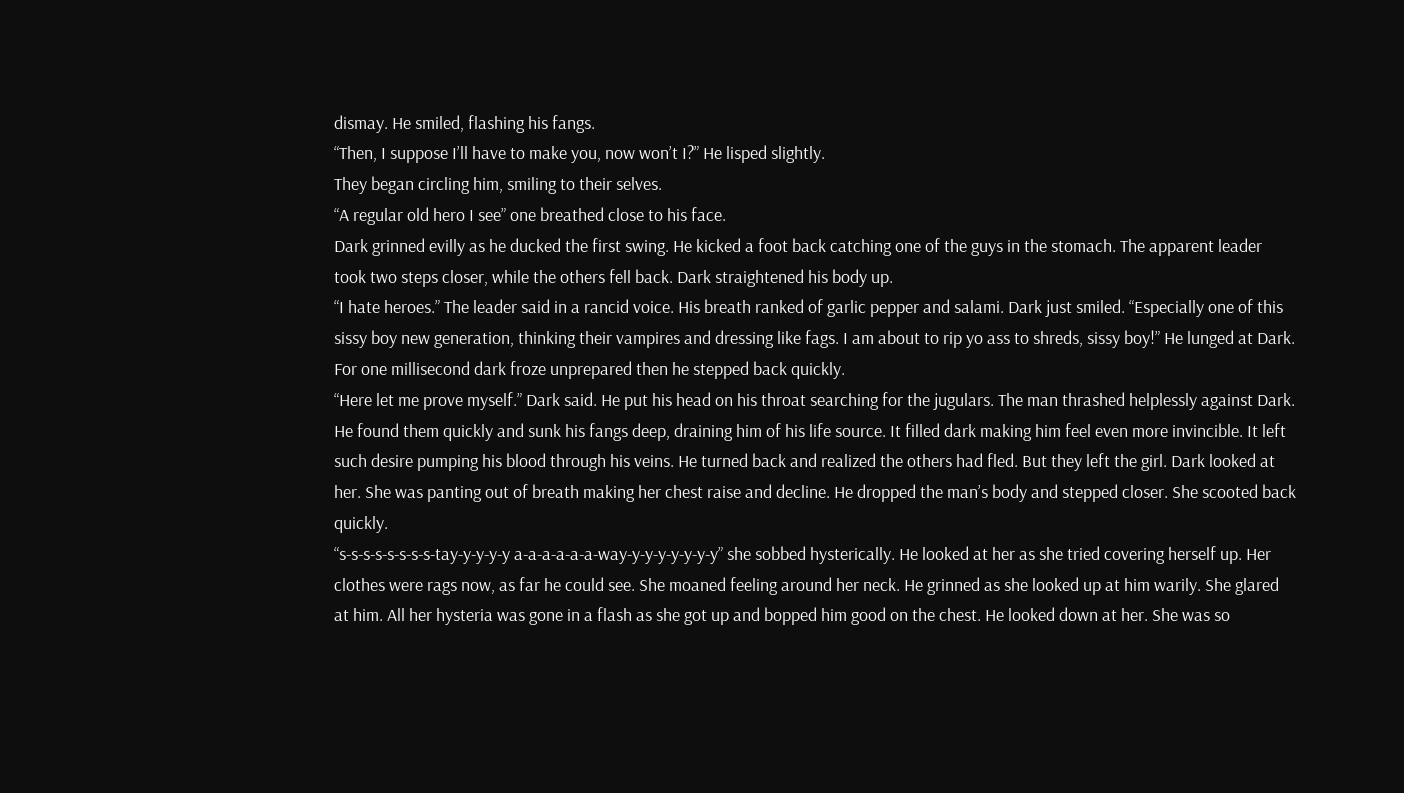dismay. He smiled, flashing his fangs.
“Then, I suppose I’ll have to make you, now won’t I?” He lisped slightly.
They began circling him, smiling to their selves.
“A regular old hero I see” one breathed close to his face.
Dark grinned evilly as he ducked the first swing. He kicked a foot back catching one of the guys in the stomach. The apparent leader took two steps closer, while the others fell back. Dark straightened his body up.
“I hate heroes.” The leader said in a rancid voice. His breath ranked of garlic pepper and salami. Dark just smiled. “Especially one of this sissy boy new generation, thinking their vampires and dressing like fags. I am about to rip yo ass to shreds, sissy boy!” He lunged at Dark. For one millisecond dark froze unprepared then he stepped back quickly.
“Here let me prove myself.” Dark said. He put his head on his throat searching for the jugulars. The man thrashed helplessly against Dark. He found them quickly and sunk his fangs deep, draining him of his life source. It filled dark making him feel even more invincible. It left such desire pumping his blood through his veins. He turned back and realized the others had fled. But they left the girl. Dark looked at her. She was panting out of breath making her chest raise and decline. He dropped the man’s body and stepped closer. She scooted back quickly.
“s-s-s-s-s-s-s-s-tay-y-y-y-y a-a-a-a-a-a-way-y-y-y-y-y-y-y” she sobbed hysterically. He looked at her as she tried covering herself up. Her clothes were rags now, as far he could see. She moaned feeling around her neck. He grinned as she looked up at him warily. She glared at him. All her hysteria was gone in a flash as she got up and bopped him good on the chest. He looked down at her. She was so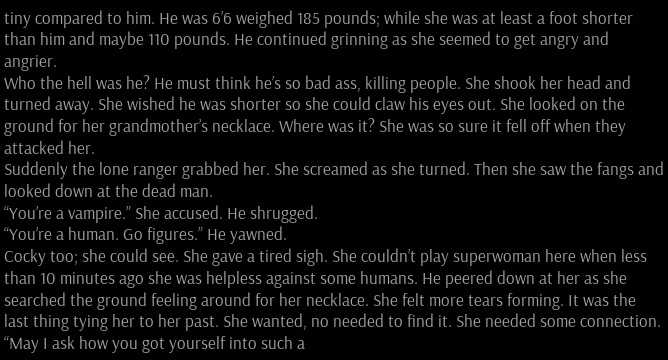tiny compared to him. He was 6’6 weighed 185 pounds; while she was at least a foot shorter than him and maybe 110 pounds. He continued grinning as she seemed to get angry and angrier.
Who the hell was he? He must think he’s so bad ass, killing people. She shook her head and turned away. She wished he was shorter so she could claw his eyes out. She looked on the ground for her grandmother’s necklace. Where was it? She was so sure it fell off when they attacked her.
Suddenly the lone ranger grabbed her. She screamed as she turned. Then she saw the fangs and looked down at the dead man.
“You’re a vampire.” She accused. He shrugged.
“You’re a human. Go figures.” He yawned.
Cocky too; she could see. She gave a tired sigh. She couldn’t play superwoman here when less than 10 minutes ago she was helpless against some humans. He peered down at her as she searched the ground feeling around for her necklace. She felt more tears forming. It was the last thing tying her to her past. She wanted, no needed to find it. She needed some connection.
“May I ask how you got yourself into such a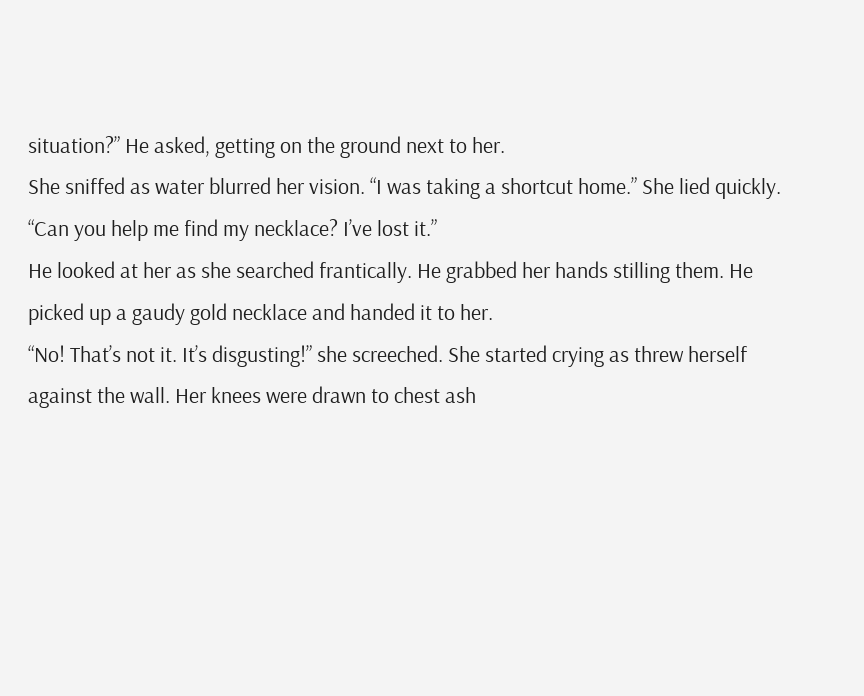situation?” He asked, getting on the ground next to her.
She sniffed as water blurred her vision. “I was taking a shortcut home.” She lied quickly. “Can you help me find my necklace? I’ve lost it.”
He looked at her as she searched frantically. He grabbed her hands stilling them. He picked up a gaudy gold necklace and handed it to her.
“No! That’s not it. It’s disgusting!” she screeched. She started crying as threw herself against the wall. Her knees were drawn to chest ash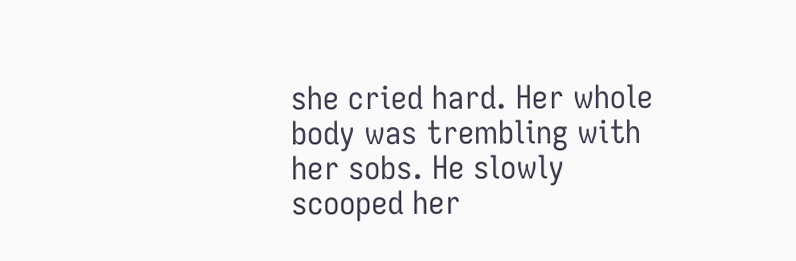she cried hard. Her whole body was trembling with her sobs. He slowly scooped her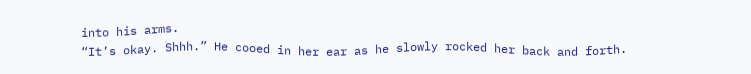into his arms.
“It’s okay. Shhh.” He cooed in her ear as he slowly rocked her back and forth.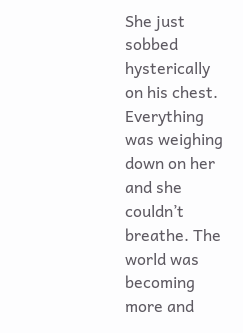She just sobbed hysterically on his chest. Everything was weighing down on her and she couldn’t breathe. The world was becoming more and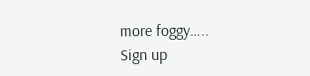more foggy…..
Sign up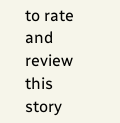to rate and review this story